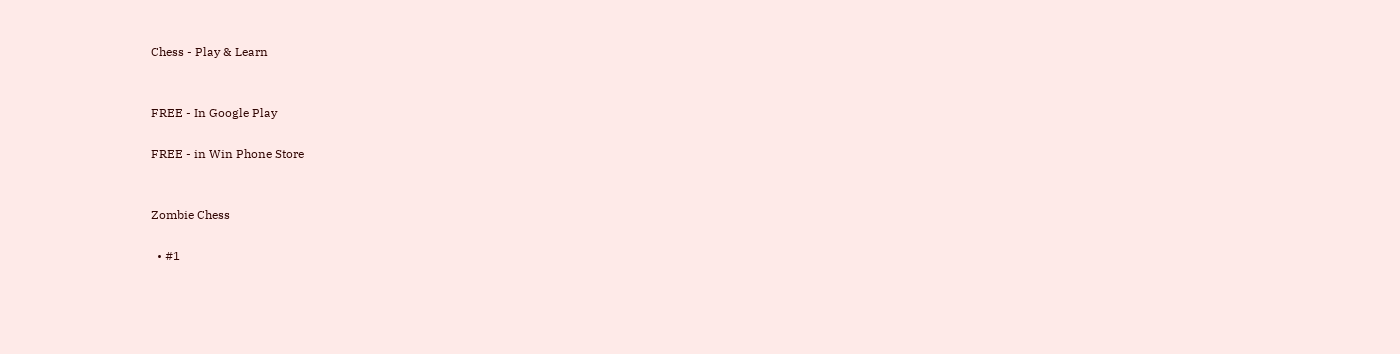Chess - Play & Learn


FREE - In Google Play

FREE - in Win Phone Store


Zombie Chess

  • #1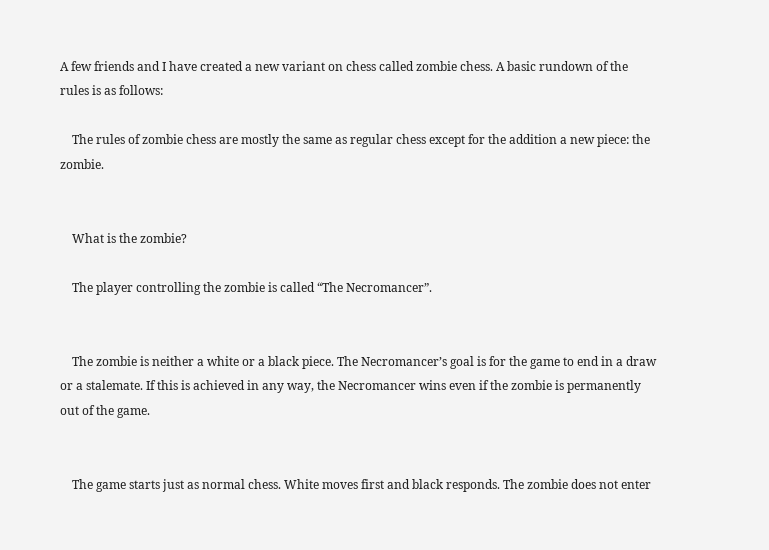A few friends and I have created a new variant on chess called zombie chess. A basic rundown of the rules is as follows:

    The rules of zombie chess are mostly the same as regular chess except for the addition a new piece: the zombie.


    What is the zombie?

    The player controlling the zombie is called “The Necromancer”.


    The zombie is neither a white or a black piece. The Necromancer’s goal is for the game to end in a draw or a stalemate. If this is achieved in any way, the Necromancer wins even if the zombie is permanently out of the game.


    The game starts just as normal chess. White moves first and black responds. The zombie does not enter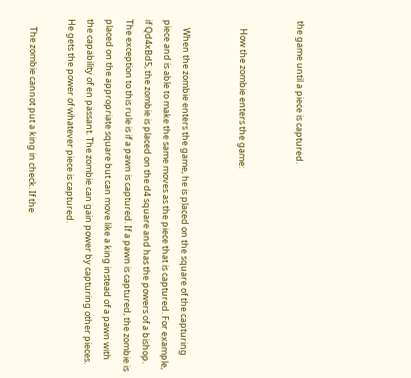the game until a piece is captured.


    How the zombie enters the game:


    When the zombie enters the game, he is placed on the square of the capturing piece and is able to make the same moves as the piece that is captured. For example, if Qd4xBd5, the zombie is placed on the d4 square and has the powers of a bishop. The exception to this rule is if a pawn is captured. If a pawn is captured, the zombie is placed on the appropriate square but can move like a king instead of a pawn with the capability of en passant. The zombie can gain power by capturing other pieces. He gets the power of whatever piece is captured.

    The zombie cannot put a king in check. If the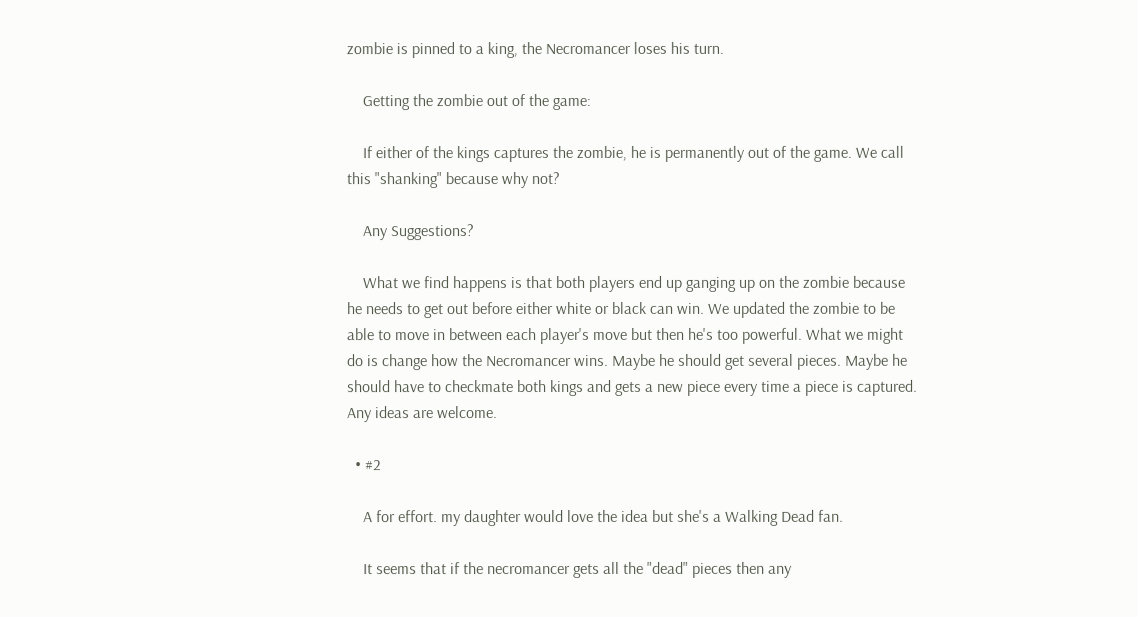zombie is pinned to a king, the Necromancer loses his turn.

    Getting the zombie out of the game:

    If either of the kings captures the zombie, he is permanently out of the game. We call this "shanking" because why not?

    Any Suggestions?

    What we find happens is that both players end up ganging up on the zombie because he needs to get out before either white or black can win. We updated the zombie to be able to move in between each player's move but then he's too powerful. What we might do is change how the Necromancer wins. Maybe he should get several pieces. Maybe he should have to checkmate both kings and gets a new piece every time a piece is captured. Any ideas are welcome.

  • #2

    A for effort. my daughter would love the idea but she's a Walking Dead fan.

    It seems that if the necromancer gets all the "dead" pieces then any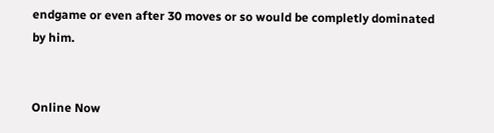endgame or even after 30 moves or so would be completly dominated by him.


Online Now